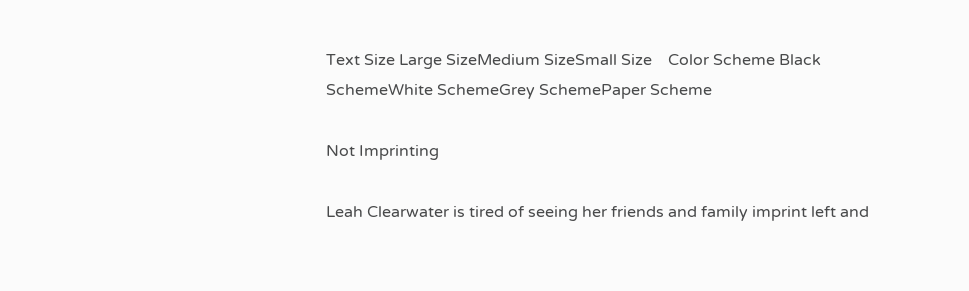Text Size Large SizeMedium SizeSmall Size    Color Scheme Black SchemeWhite SchemeGrey SchemePaper Scheme

Not Imprinting

Leah Clearwater is tired of seeing her friends and family imprint left and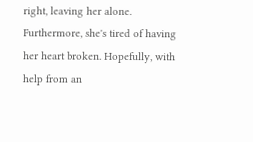right, leaving her alone. Furthermore, she's tired of having her heart broken. Hopefully, with help from an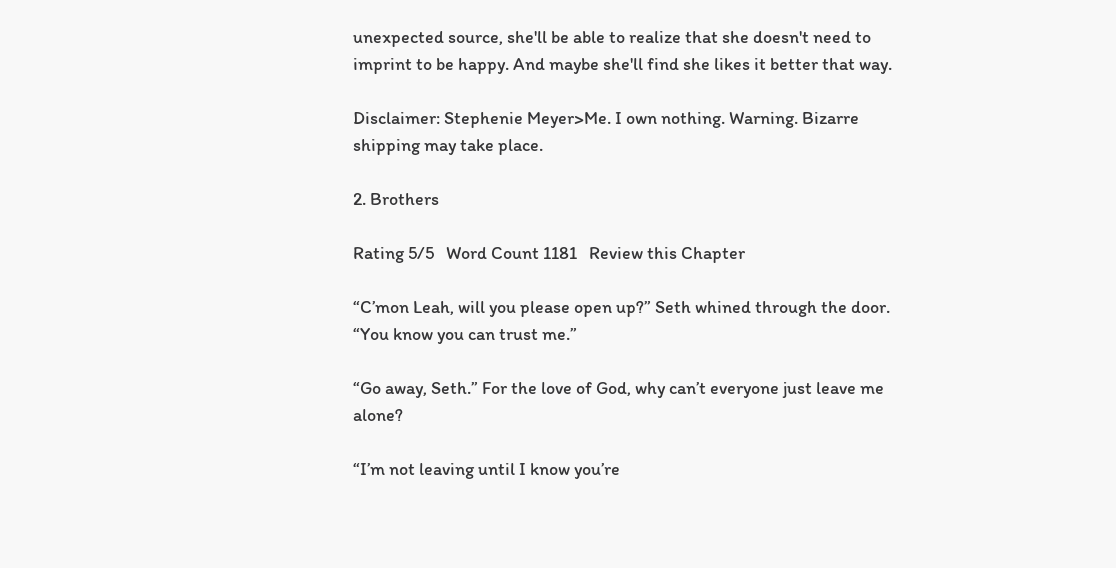unexpected source, she'll be able to realize that she doesn't need to imprint to be happy. And maybe she'll find she likes it better that way.

Disclaimer: Stephenie Meyer>Me. I own nothing. Warning. Bizarre shipping may take place.

2. Brothers

Rating 5/5   Word Count 1181   Review this Chapter

“C’mon Leah, will you please open up?” Seth whined through the door. “You know you can trust me.”

“Go away, Seth.” For the love of God, why can’t everyone just leave me alone?

“I’m not leaving until I know you’re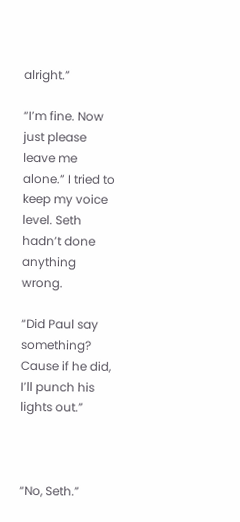alright.”

“I’m fine. Now just please leave me alone.” I tried to keep my voice level. Seth hadn’t done anything wrong.

“Did Paul say something? Cause if he did, I’ll punch his lights out.”



“No, Seth.”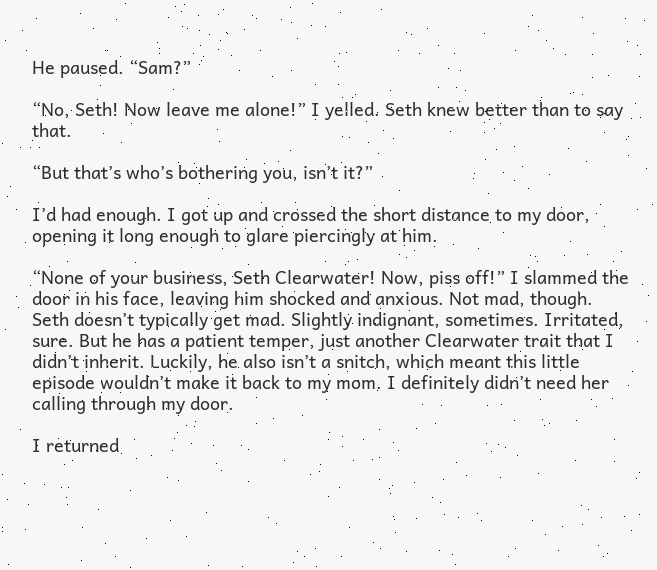He paused. “Sam?”

“No, Seth! Now leave me alone!” I yelled. Seth knew better than to say that.

“But that’s who’s bothering you, isn’t it?”

I’d had enough. I got up and crossed the short distance to my door, opening it long enough to glare piercingly at him.

“None of your business, Seth Clearwater! Now, piss off!” I slammed the door in his face, leaving him shocked and anxious. Not mad, though. Seth doesn’t typically get mad. Slightly indignant, sometimes. Irritated, sure. But he has a patient temper, just another Clearwater trait that I didn’t inherit. Luckily, he also isn’t a snitch, which meant this little episode wouldn’t make it back to my mom. I definitely didn’t need her calling through my door.

I returned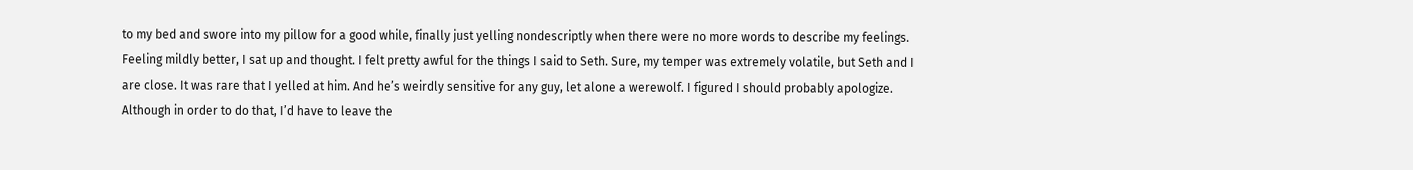to my bed and swore into my pillow for a good while, finally just yelling nondescriptly when there were no more words to describe my feelings. Feeling mildly better, I sat up and thought. I felt pretty awful for the things I said to Seth. Sure, my temper was extremely volatile, but Seth and I are close. It was rare that I yelled at him. And he’s weirdly sensitive for any guy, let alone a werewolf. I figured I should probably apologize. Although in order to do that, I’d have to leave the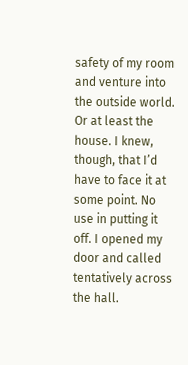safety of my room and venture into the outside world. Or at least the house. I knew, though, that I’d have to face it at some point. No use in putting it off. I opened my door and called tentatively across the hall.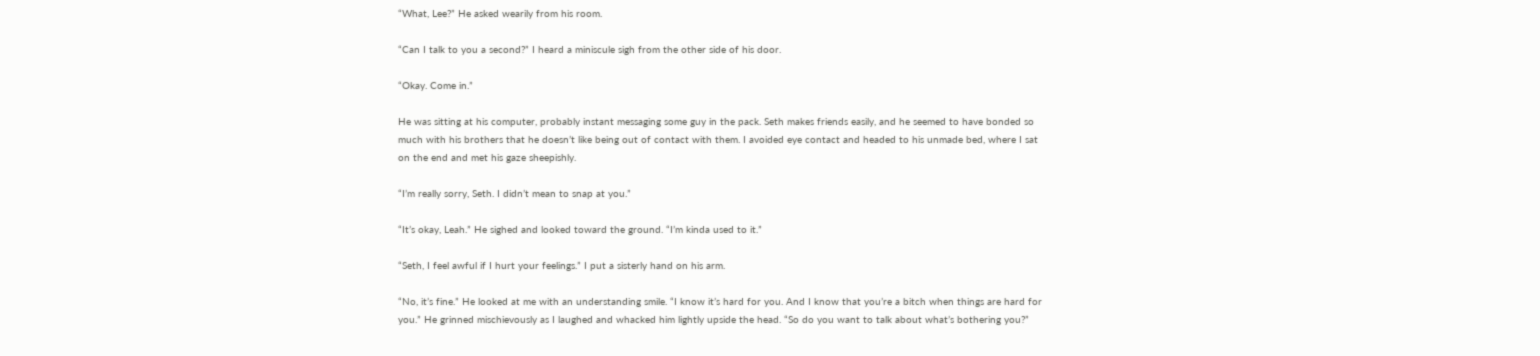“What, Lee?” He asked wearily from his room.

“Can I talk to you a second?” I heard a miniscule sigh from the other side of his door.

“Okay. Come in.”

He was sitting at his computer, probably instant messaging some guy in the pack. Seth makes friends easily, and he seemed to have bonded so much with his brothers that he doesn’t like being out of contact with them. I avoided eye contact and headed to his unmade bed, where I sat on the end and met his gaze sheepishly.

“I’m really sorry, Seth. I didn’t mean to snap at you.”

“It’s okay, Leah.” He sighed and looked toward the ground. “I’m kinda used to it.”

“Seth, I feel awful if I hurt your feelings.” I put a sisterly hand on his arm.

“No, it’s fine.” He looked at me with an understanding smile. “I know it’s hard for you. And I know that you’re a bitch when things are hard for you.” He grinned mischievously as I laughed and whacked him lightly upside the head. “So do you want to talk about what’s bothering you?”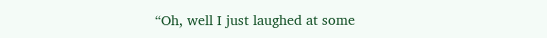“Oh, well I just laughed at some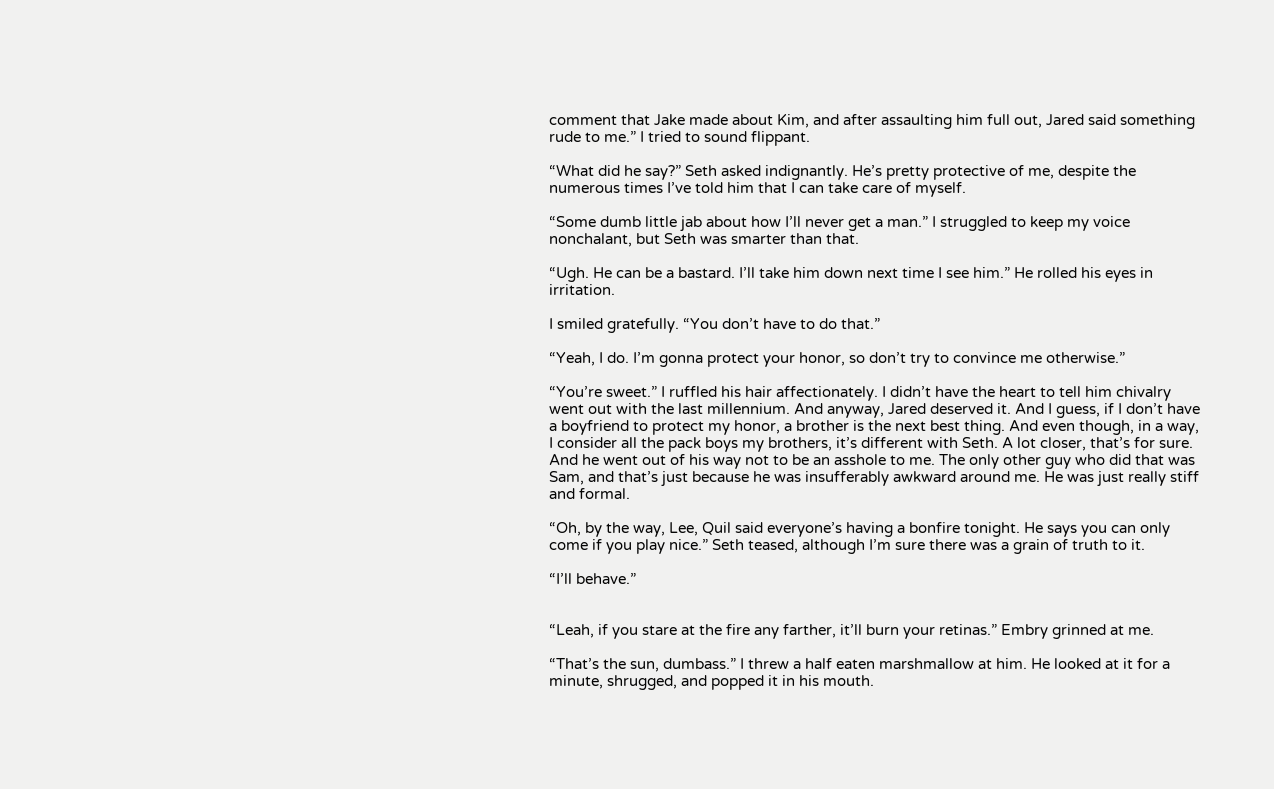comment that Jake made about Kim, and after assaulting him full out, Jared said something rude to me.” I tried to sound flippant.

“What did he say?” Seth asked indignantly. He’s pretty protective of me, despite the numerous times I’ve told him that I can take care of myself.

“Some dumb little jab about how I’ll never get a man.” I struggled to keep my voice nonchalant, but Seth was smarter than that.

“Ugh. He can be a bastard. I’ll take him down next time I see him.” He rolled his eyes in irritation.

I smiled gratefully. “You don’t have to do that.”

“Yeah, I do. I’m gonna protect your honor, so don’t try to convince me otherwise.”

“You’re sweet.” I ruffled his hair affectionately. I didn’t have the heart to tell him chivalry went out with the last millennium. And anyway, Jared deserved it. And I guess, if I don’t have a boyfriend to protect my honor, a brother is the next best thing. And even though, in a way, I consider all the pack boys my brothers, it’s different with Seth. A lot closer, that’s for sure. And he went out of his way not to be an asshole to me. The only other guy who did that was Sam, and that’s just because he was insufferably awkward around me. He was just really stiff and formal.

“Oh, by the way, Lee, Quil said everyone’s having a bonfire tonight. He says you can only come if you play nice.” Seth teased, although I’m sure there was a grain of truth to it.

“I’ll behave.”


“Leah, if you stare at the fire any farther, it’ll burn your retinas.” Embry grinned at me.

“That’s the sun, dumbass.” I threw a half eaten marshmallow at him. He looked at it for a minute, shrugged, and popped it in his mouth.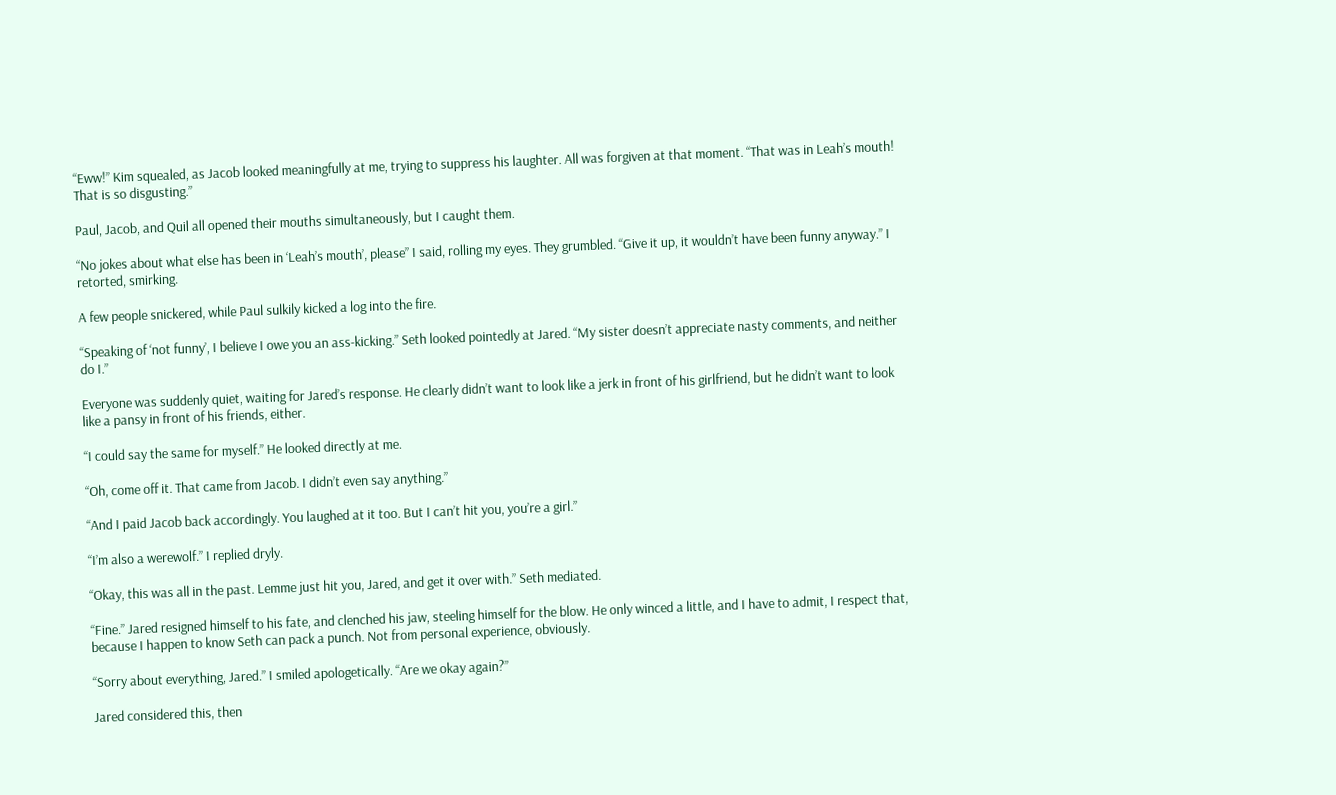“Eww!” Kim squealed, as Jacob looked meaningfully at me, trying to suppress his laughter. All was forgiven at that moment. “That was in Leah’s mouth! That is so disgusting.”

Paul, Jacob, and Quil all opened their mouths simultaneously, but I caught them.

“No jokes about what else has been in ‘Leah’s mouth’, please” I said, rolling my eyes. They grumbled. “Give it up, it wouldn’t have been funny anyway.” I retorted, smirking.

A few people snickered, while Paul sulkily kicked a log into the fire.

“Speaking of ‘not funny’, I believe I owe you an ass-kicking.” Seth looked pointedly at Jared. “My sister doesn’t appreciate nasty comments, and neither do I.”

Everyone was suddenly quiet, waiting for Jared’s response. He clearly didn’t want to look like a jerk in front of his girlfriend, but he didn’t want to look like a pansy in front of his friends, either.

“I could say the same for myself.” He looked directly at me.

“Oh, come off it. That came from Jacob. I didn’t even say anything.”

“And I paid Jacob back accordingly. You laughed at it too. But I can’t hit you, you’re a girl.”

“I’m also a werewolf.” I replied dryly.

“Okay, this was all in the past. Lemme just hit you, Jared, and get it over with.” Seth mediated.

“Fine.” Jared resigned himself to his fate, and clenched his jaw, steeling himself for the blow. He only winced a little, and I have to admit, I respect that, because I happen to know Seth can pack a punch. Not from personal experience, obviously.

“Sorry about everything, Jared.” I smiled apologetically. “Are we okay again?”

Jared considered this, then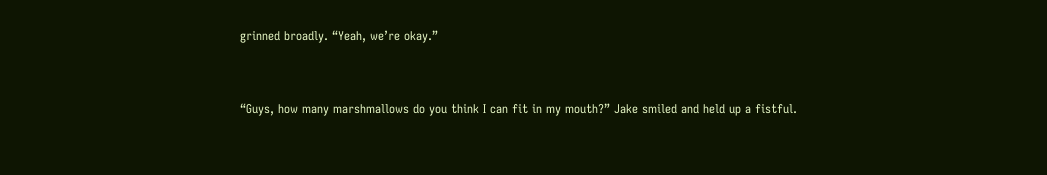grinned broadly. “Yeah, we’re okay.”


“Guys, how many marshmallows do you think I can fit in my mouth?” Jake smiled and held up a fistful.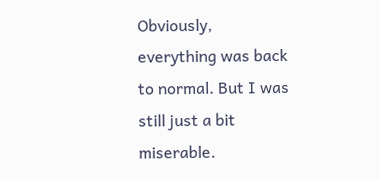Obviously, everything was back to normal. But I was still just a bit miserable.